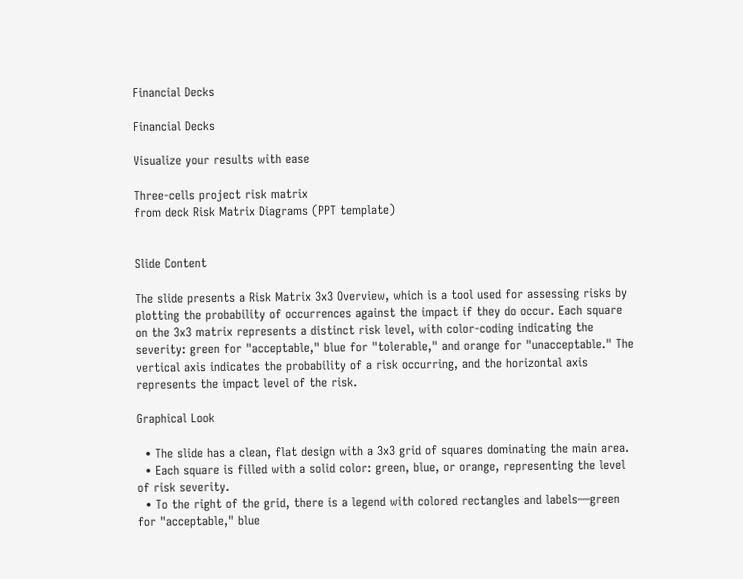Financial Decks

Financial Decks

Visualize your results with ease

Three-cells project risk matrix
from deck Risk Matrix Diagrams (PPT template)


Slide Content

The slide presents a Risk Matrix 3x3 Overview, which is a tool used for assessing risks by plotting the probability of occurrences against the impact if they do occur. Each square on the 3x3 matrix represents a distinct risk level, with color-coding indicating the severity: green for "acceptable," blue for "tolerable," and orange for "unacceptable." The vertical axis indicates the probability of a risk occurring, and the horizontal axis represents the impact level of the risk.

Graphical Look

  • The slide has a clean, flat design with a 3x3 grid of squares dominating the main area.
  • Each square is filled with a solid color: green, blue, or orange, representing the level of risk severity.
  • To the right of the grid, there is a legend with colored rectangles and labels—green for "acceptable," blue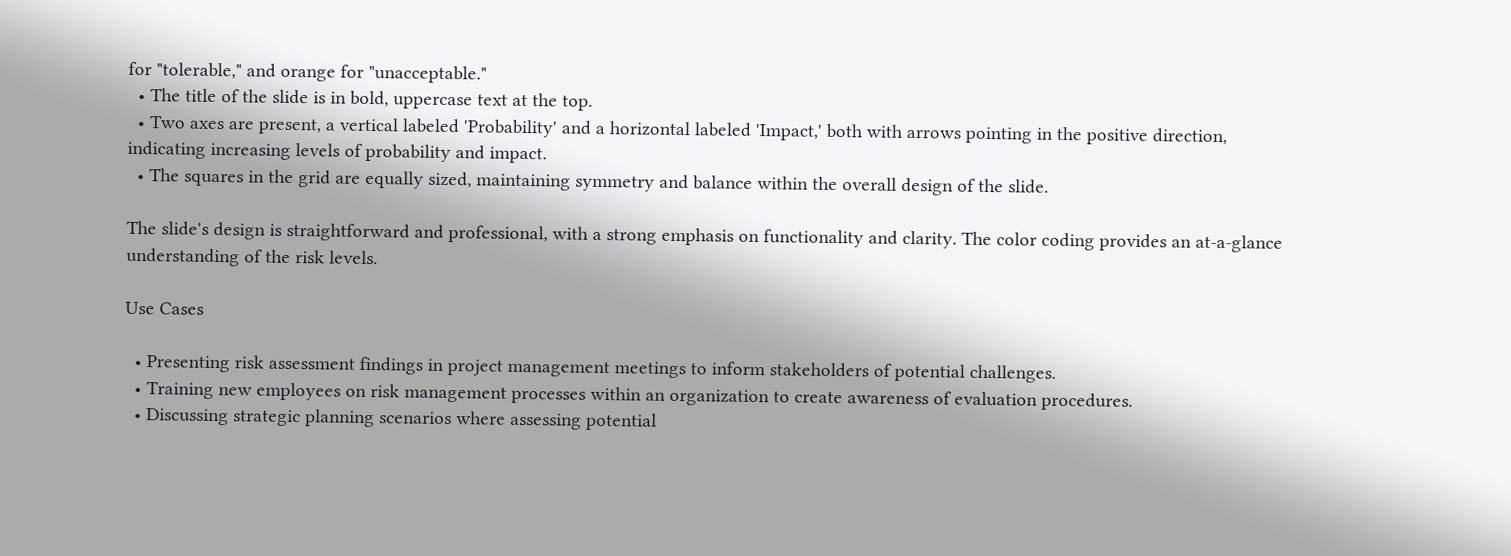for "tolerable," and orange for "unacceptable."
  • The title of the slide is in bold, uppercase text at the top.
  • Two axes are present, a vertical labeled 'Probability' and a horizontal labeled 'Impact,' both with arrows pointing in the positive direction, indicating increasing levels of probability and impact.
  • The squares in the grid are equally sized, maintaining symmetry and balance within the overall design of the slide.

The slide's design is straightforward and professional, with a strong emphasis on functionality and clarity. The color coding provides an at-a-glance understanding of the risk levels.

Use Cases

  • Presenting risk assessment findings in project management meetings to inform stakeholders of potential challenges.
  • Training new employees on risk management processes within an organization to create awareness of evaluation procedures.
  • Discussing strategic planning scenarios where assessing potential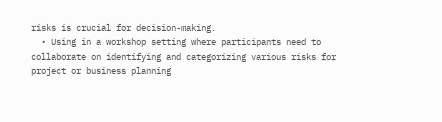risks is crucial for decision-making.
  • Using in a workshop setting where participants need to collaborate on identifying and categorizing various risks for project or business planning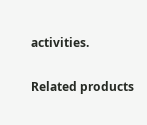activities.

Related products